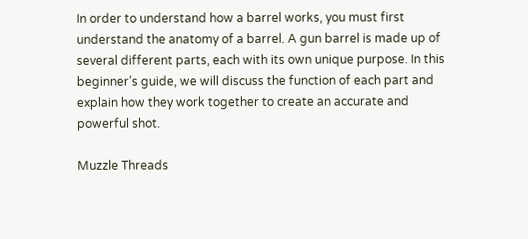In order to understand how a barrel works, you must first understand the anatomy of a barrel. A gun barrel is made up of several different parts, each with its own unique purpose. In this beginner’s guide, we will discuss the function of each part and explain how they work together to create an accurate and powerful shot.

Muzzle Threads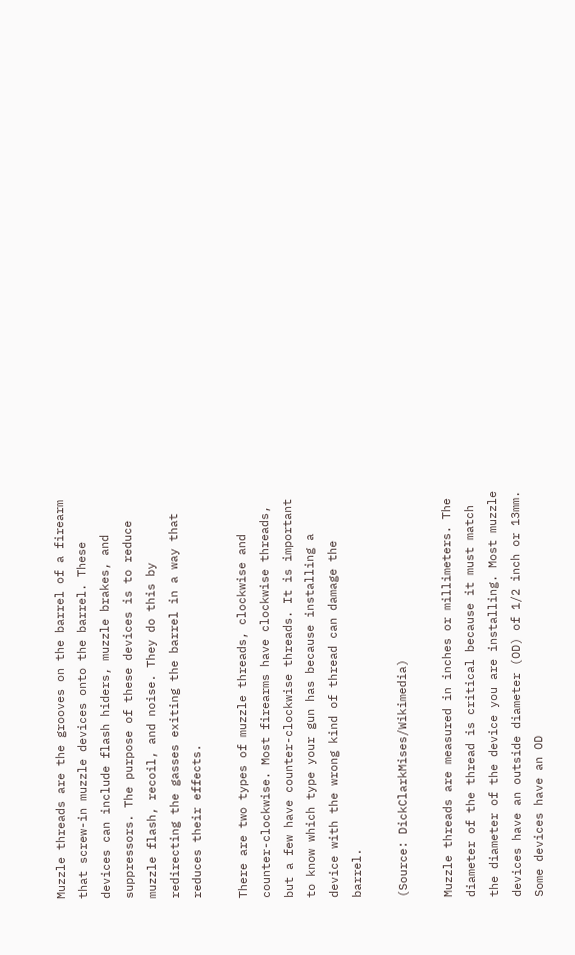Muzzle threads are the grooves on the barrel of a firearm that screw-in muzzle devices onto the barrel. These devices can include flash hiders, muzzle brakes, and suppressors. The purpose of these devices is to reduce muzzle flash, recoil, and noise. They do this by redirecting the gasses exiting the barrel in a way that reduces their effects.

There are two types of muzzle threads, clockwise and counter-clockwise. Most firearms have clockwise threads, but a few have counter-clockwise threads. It is important to know which type your gun has because installing a device with the wrong kind of thread can damage the barrel.

(Source: DickClarkMises/Wikimedia)

Muzzle threads are measured in inches or millimeters. The diameter of the thread is critical because it must match the diameter of the device you are installing. Most muzzle devices have an outside diameter (OD) of 1/2 inch or 13mm. Some devices have an OD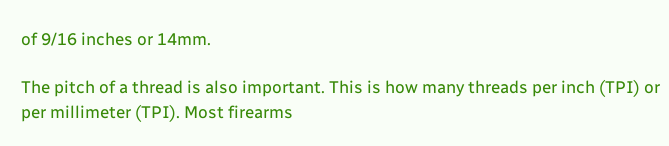of 9/16 inches or 14mm.

The pitch of a thread is also important. This is how many threads per inch (TPI) or per millimeter (TPI). Most firearms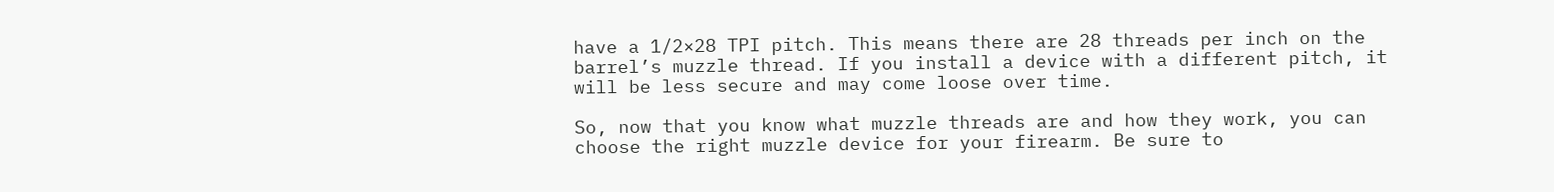have a 1/2×28 TPI pitch. This means there are 28 threads per inch on the barrel’s muzzle thread. If you install a device with a different pitch, it will be less secure and may come loose over time.

So, now that you know what muzzle threads are and how they work, you can choose the right muzzle device for your firearm. Be sure to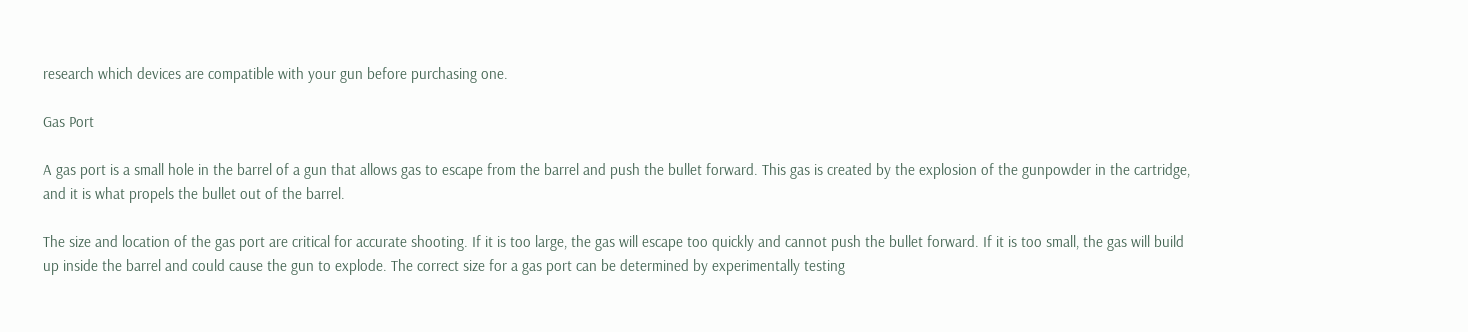research which devices are compatible with your gun before purchasing one.

Gas Port

A gas port is a small hole in the barrel of a gun that allows gas to escape from the barrel and push the bullet forward. This gas is created by the explosion of the gunpowder in the cartridge, and it is what propels the bullet out of the barrel.

The size and location of the gas port are critical for accurate shooting. If it is too large, the gas will escape too quickly and cannot push the bullet forward. If it is too small, the gas will build up inside the barrel and could cause the gun to explode. The correct size for a gas port can be determined by experimentally testing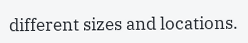different sizes and locations.